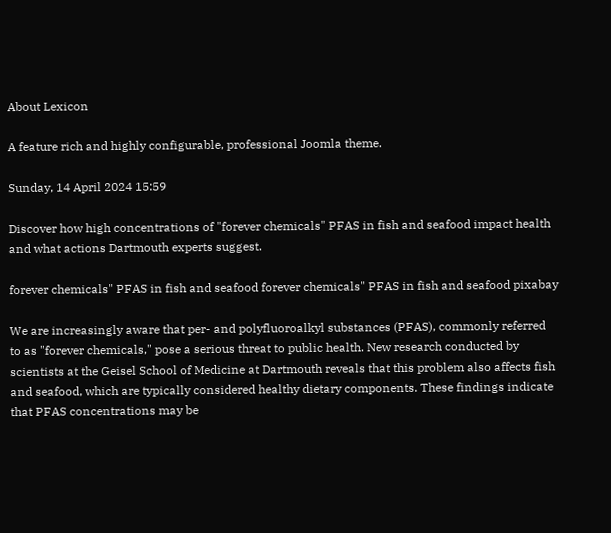About Lexicon

A feature rich and highly configurable, professional Joomla theme.

Sunday, 14 April 2024 15:59

Discover how high concentrations of "forever chemicals" PFAS in fish and seafood impact health and what actions Dartmouth experts suggest.

forever chemicals" PFAS in fish and seafood forever chemicals" PFAS in fish and seafood pixabay

We are increasingly aware that per- and polyfluoroalkyl substances (PFAS), commonly referred to as "forever chemicals," pose a serious threat to public health. New research conducted by scientists at the Geisel School of Medicine at Dartmouth reveals that this problem also affects fish and seafood, which are typically considered healthy dietary components. These findings indicate that PFAS concentrations may be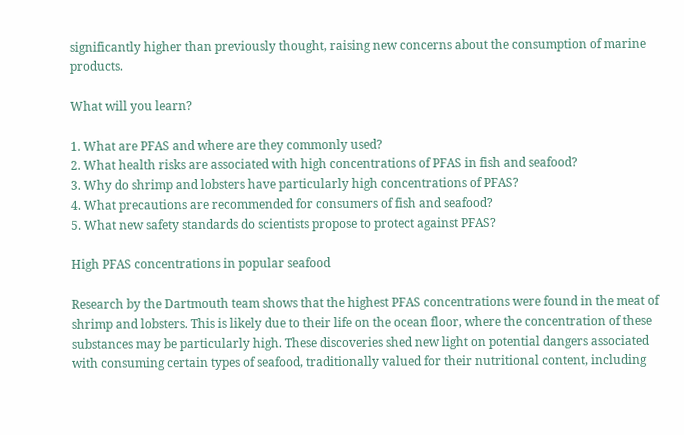significantly higher than previously thought, raising new concerns about the consumption of marine products.

What will you learn?

1. What are PFAS and where are they commonly used?
2. What health risks are associated with high concentrations of PFAS in fish and seafood?
3. Why do shrimp and lobsters have particularly high concentrations of PFAS?
4. What precautions are recommended for consumers of fish and seafood?
5. What new safety standards do scientists propose to protect against PFAS?

High PFAS concentrations in popular seafood

Research by the Dartmouth team shows that the highest PFAS concentrations were found in the meat of shrimp and lobsters. This is likely due to their life on the ocean floor, where the concentration of these substances may be particularly high. These discoveries shed new light on potential dangers associated with consuming certain types of seafood, traditionally valued for their nutritional content, including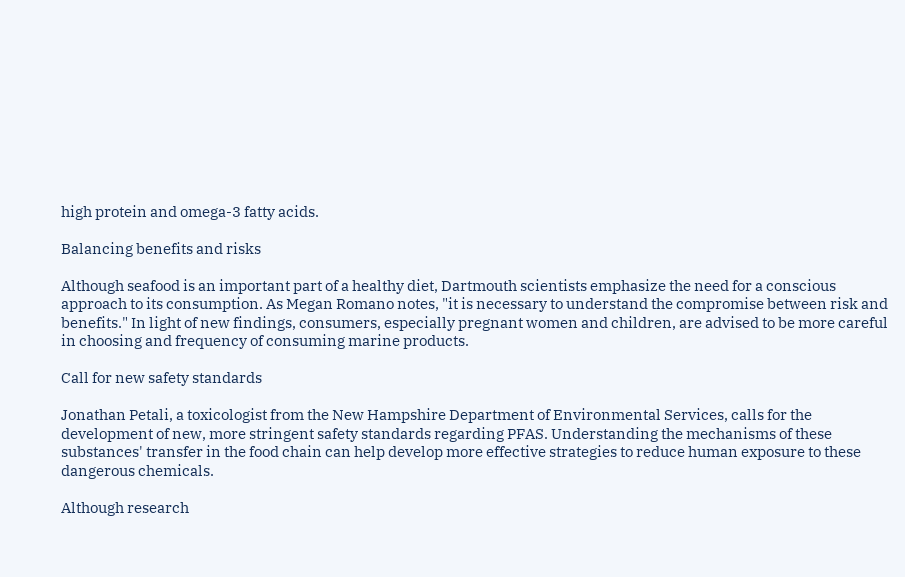high protein and omega-3 fatty acids.

Balancing benefits and risks

Although seafood is an important part of a healthy diet, Dartmouth scientists emphasize the need for a conscious approach to its consumption. As Megan Romano notes, "it is necessary to understand the compromise between risk and benefits." In light of new findings, consumers, especially pregnant women and children, are advised to be more careful in choosing and frequency of consuming marine products.

Call for new safety standards

Jonathan Petali, a toxicologist from the New Hampshire Department of Environmental Services, calls for the development of new, more stringent safety standards regarding PFAS. Understanding the mechanisms of these substances' transfer in the food chain can help develop more effective strategies to reduce human exposure to these dangerous chemicals.

Although research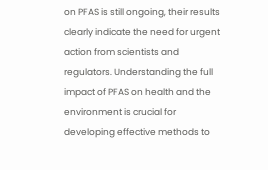on PFAS is still ongoing, their results clearly indicate the need for urgent action from scientists and regulators. Understanding the full impact of PFAS on health and the environment is crucial for developing effective methods to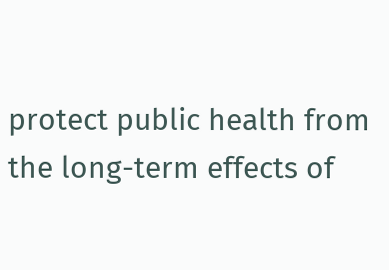protect public health from the long-term effects of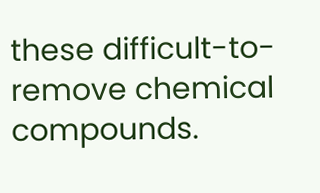these difficult-to-remove chemical compounds.